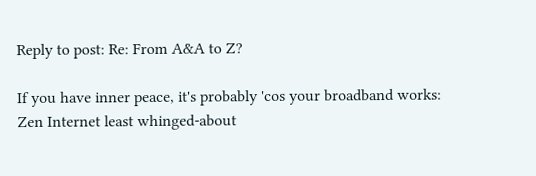Reply to post: Re: From A&A to Z?

If you have inner peace, it's probably 'cos your broadband works: Zen Internet least whinged-about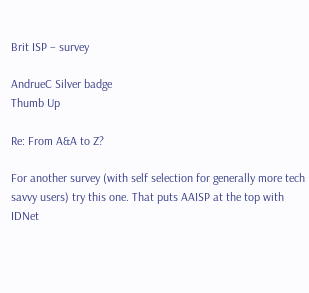Brit ISP – survey

AndrueC Silver badge
Thumb Up

Re: From A&A to Z?

For another survey (with self selection for generally more tech savvy users) try this one. That puts AAISP at the top with IDNet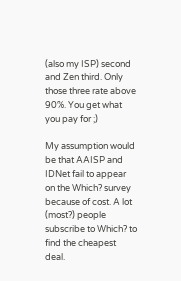(also my ISP) second and Zen third. Only those three rate above 90%. You get what you pay for ;)

My assumption would be that AAISP and IDNet fail to appear on the Which? survey because of cost. A lot (most?) people subscribe to Which? to find the cheapest deal.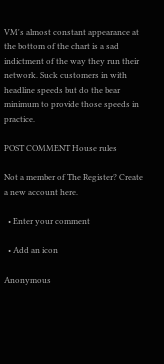VM's almost constant appearance at the bottom of the chart is a sad indictment of the way they run their network. Suck customers in with headline speeds but do the bear minimum to provide those speeds in practice.

POST COMMENT House rules

Not a member of The Register? Create a new account here.

  • Enter your comment

  • Add an icon

Anonymous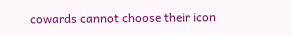cowards cannot choose their icon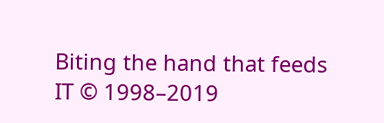Biting the hand that feeds IT © 1998–2019